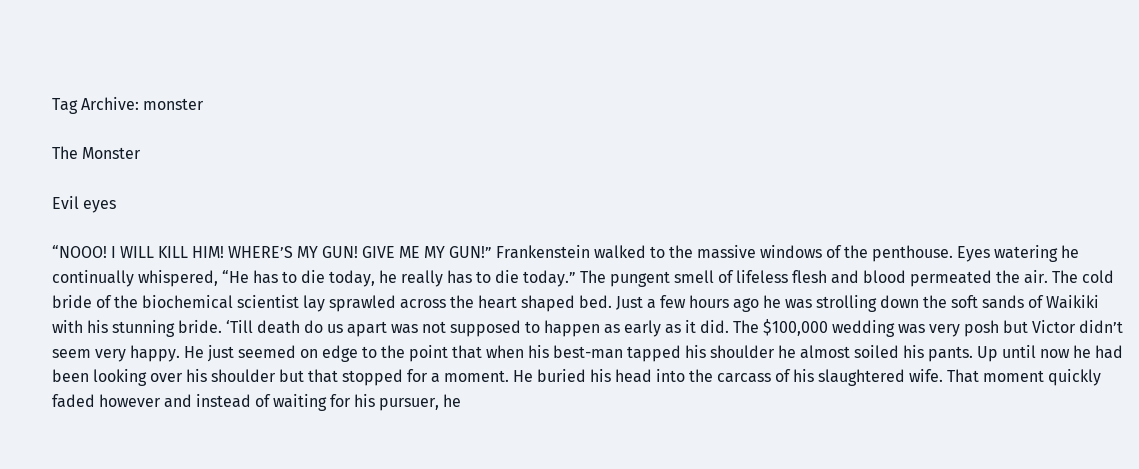Tag Archive: monster

The Monster

Evil eyes

“NOOO! I WILL KILL HIM! WHERE’S MY GUN! GIVE ME MY GUN!” Frankenstein walked to the massive windows of the penthouse. Eyes watering he continually whispered, “He has to die today, he really has to die today.” The pungent smell of lifeless flesh and blood permeated the air. The cold bride of the biochemical scientist lay sprawled across the heart shaped bed. Just a few hours ago he was strolling down the soft sands of Waikiki with his stunning bride. ‘Till death do us apart was not supposed to happen as early as it did. The $100,000 wedding was very posh but Victor didn’t seem very happy. He just seemed on edge to the point that when his best-man tapped his shoulder he almost soiled his pants. Up until now he had been looking over his shoulder but that stopped for a moment. He buried his head into the carcass of his slaughtered wife. That moment quickly faded however and instead of waiting for his pursuer, he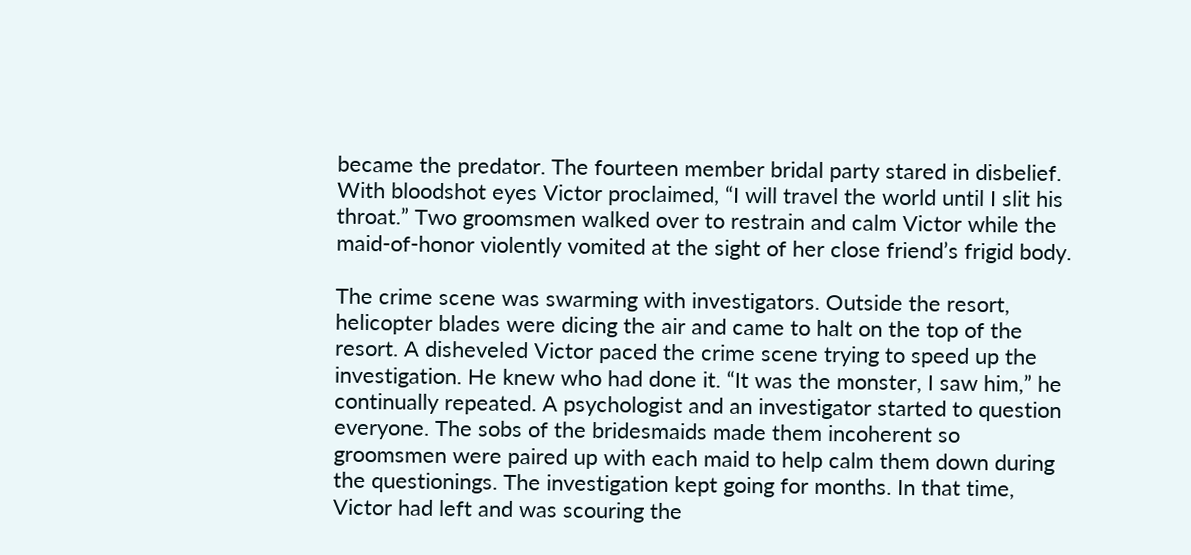became the predator. The fourteen member bridal party stared in disbelief. With bloodshot eyes Victor proclaimed, “I will travel the world until I slit his throat.” Two groomsmen walked over to restrain and calm Victor while the maid-of-honor violently vomited at the sight of her close friend’s frigid body.

The crime scene was swarming with investigators. Outside the resort, helicopter blades were dicing the air and came to halt on the top of the resort. A disheveled Victor paced the crime scene trying to speed up the investigation. He knew who had done it. “It was the monster, I saw him,” he continually repeated. A psychologist and an investigator started to question everyone. The sobs of the bridesmaids made them incoherent so groomsmen were paired up with each maid to help calm them down during the questionings. The investigation kept going for months. In that time, Victor had left and was scouring the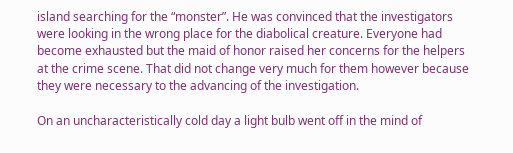island searching for the “monster”. He was convinced that the investigators were looking in the wrong place for the diabolical creature. Everyone had become exhausted but the maid of honor raised her concerns for the helpers at the crime scene. That did not change very much for them however because they were necessary to the advancing of the investigation.

On an uncharacteristically cold day a light bulb went off in the mind of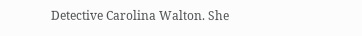Detective Carolina Walton. She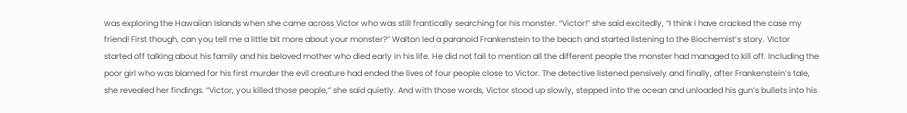was exploring the Hawaiian Islands when she came across Victor who was still frantically searching for his monster. “Victor!” she said excitedly, “I think I have cracked the case my friend! First though, can you tell me a little bit more about your monster?” Walton led a paranoid Frankenstein to the beach and started listening to the Biochemist’s story. Victor started off talking about his family and his beloved mother who died early in his life. He did not fail to mention all the different people the monster had managed to kill off. Including the poor girl who was blamed for his first murder the evil creature had ended the lives of four people close to Victor. The detective listened pensively and finally, after Frankenstein’s tale, she revealed her findings. “Victor, you killed those people,” she said quietly. And with those words, Victor stood up slowly, stepped into the ocean and unloaded his gun’s bullets into his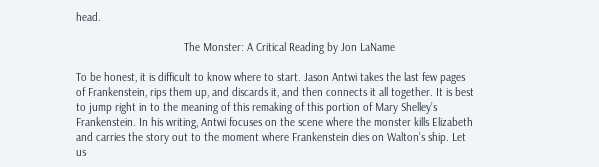head.

                                    The Monster: A Critical Reading by Jon LaName

To be honest, it is difficult to know where to start. Jason Antwi takes the last few pages of Frankenstein, rips them up, and discards it, and then connects it all together. It is best to jump right in to the meaning of this remaking of this portion of Mary Shelley’s Frankenstein. In his writing, Antwi focuses on the scene where the monster kills Elizabeth and carries the story out to the moment where Frankenstein dies on Walton’s ship. Let us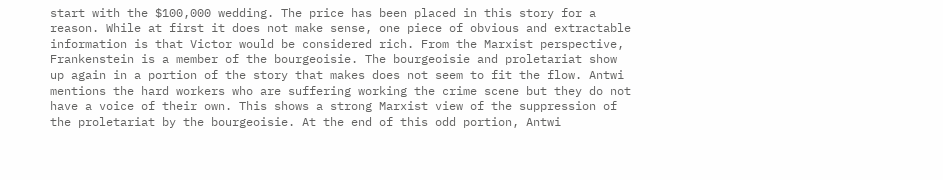start with the $100,000 wedding. The price has been placed in this story for a reason. While at first it does not make sense, one piece of obvious and extractable information is that Victor would be considered rich. From the Marxist perspective, Frankenstein is a member of the bourgeoisie. The bourgeoisie and proletariat show up again in a portion of the story that makes does not seem to fit the flow. Antwi mentions the hard workers who are suffering working the crime scene but they do not have a voice of their own. This shows a strong Marxist view of the suppression of the proletariat by the bourgeoisie. At the end of this odd portion, Antwi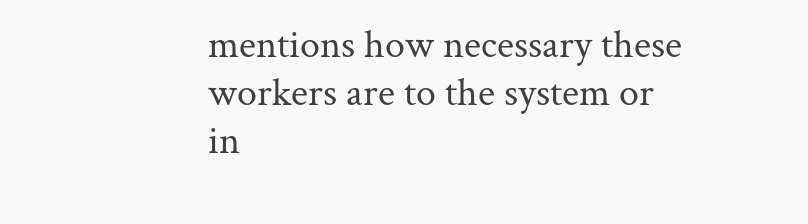mentions how necessary these workers are to the system or in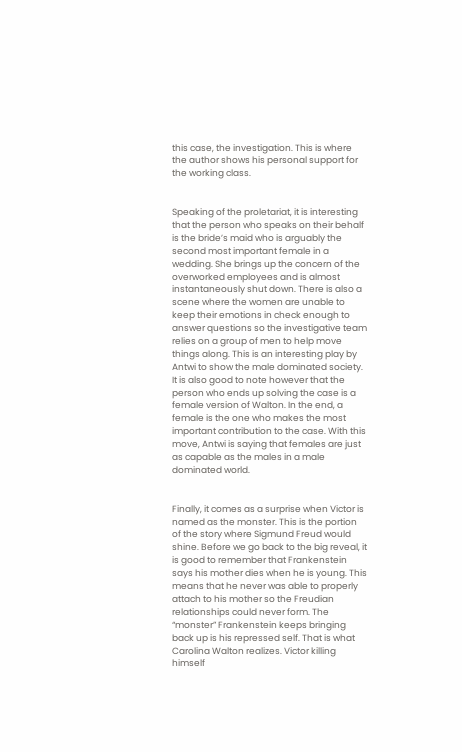this case, the investigation. This is where the author shows his personal support for the working class.


Speaking of the proletariat, it is interesting that the person who speaks on their behalf is the bride’s maid who is arguably the second most important female in a wedding. She brings up the concern of the overworked employees and is almost instantaneously shut down. There is also a scene where the women are unable to keep their emotions in check enough to answer questions so the investigative team relies on a group of men to help move things along. This is an interesting play by Antwi to show the male dominated society. It is also good to note however that the person who ends up solving the case is a female version of Walton. In the end, a female is the one who makes the most important contribution to the case. With this move, Antwi is saying that females are just as capable as the males in a male dominated world.


Finally, it comes as a surprise when Victor is named as the monster. This is the portion of the story where Sigmund Freud would shine. Before we go back to the big reveal, it is good to remember that Frankenstein says his mother dies when he is young. This means that he never was able to properly attach to his mother so the Freudian relationships could never form. The “monster” Frankenstein keeps bringing back up is his repressed self. That is what Carolina Walton realizes. Victor killing himself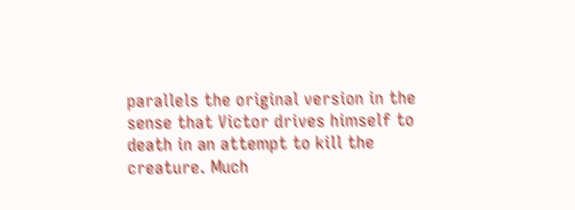parallels the original version in the sense that Victor drives himself to death in an attempt to kill the creature. Much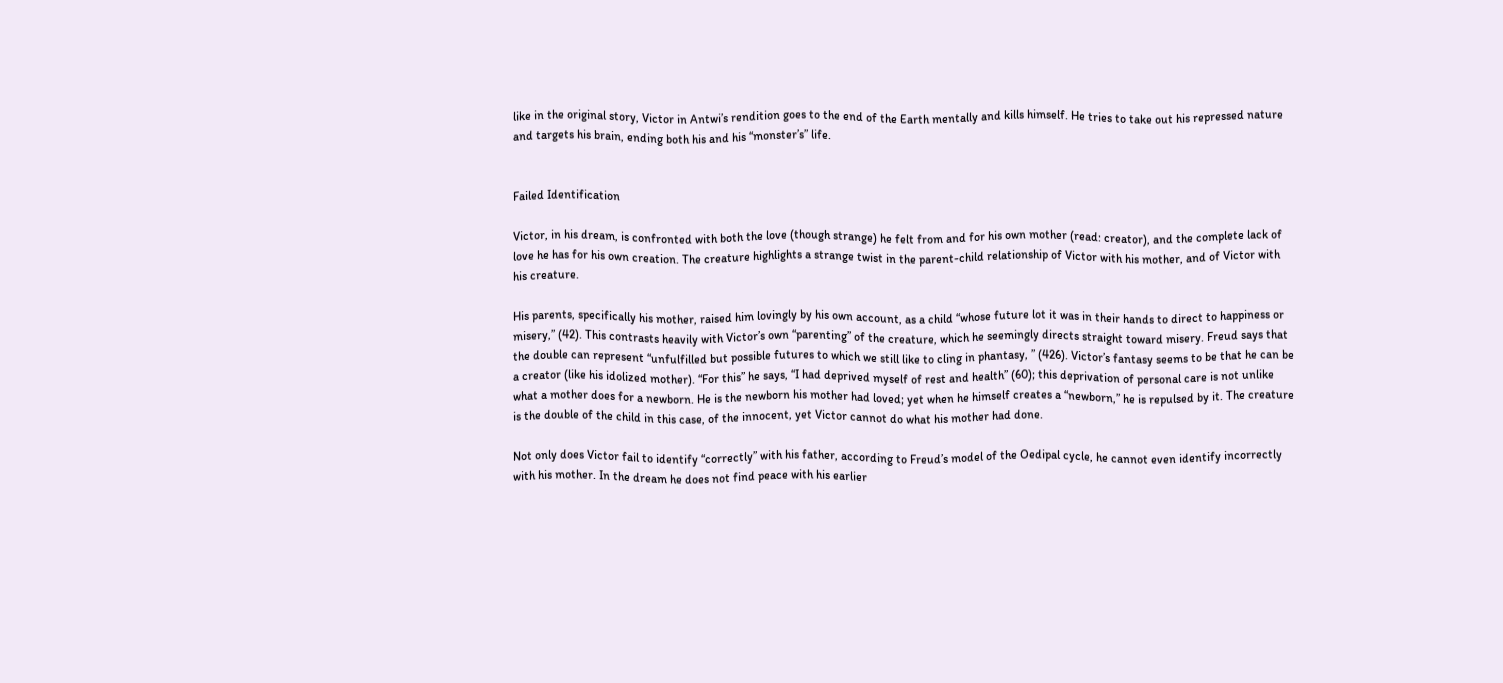like in the original story, Victor in Antwi’s rendition goes to the end of the Earth mentally and kills himself. He tries to take out his repressed nature and targets his brain, ending both his and his “monster’s” life.


Failed Identification

Victor, in his dream, is confronted with both the love (though strange) he felt from and for his own mother (read: creator), and the complete lack of love he has for his own creation. The creature highlights a strange twist in the parent-child relationship of Victor with his mother, and of Victor with his creature.

His parents, specifically his mother, raised him lovingly by his own account, as a child “whose future lot it was in their hands to direct to happiness or misery,” (42). This contrasts heavily with Victor’s own “parenting” of the creature, which he seemingly directs straight toward misery. Freud says that the double can represent “unfulfilled but possible futures to which we still like to cling in phantasy, ” (426). Victor’s fantasy seems to be that he can be a creator (like his idolized mother). “For this” he says, “I had deprived myself of rest and health” (60); this deprivation of personal care is not unlike what a mother does for a newborn. He is the newborn his mother had loved; yet when he himself creates a “newborn,” he is repulsed by it. The creature is the double of the child in this case, of the innocent, yet Victor cannot do what his mother had done.

Not only does Victor fail to identify “correctly” with his father, according to Freud’s model of the Oedipal cycle, he cannot even identify incorrectly with his mother. In the dream he does not find peace with his earlier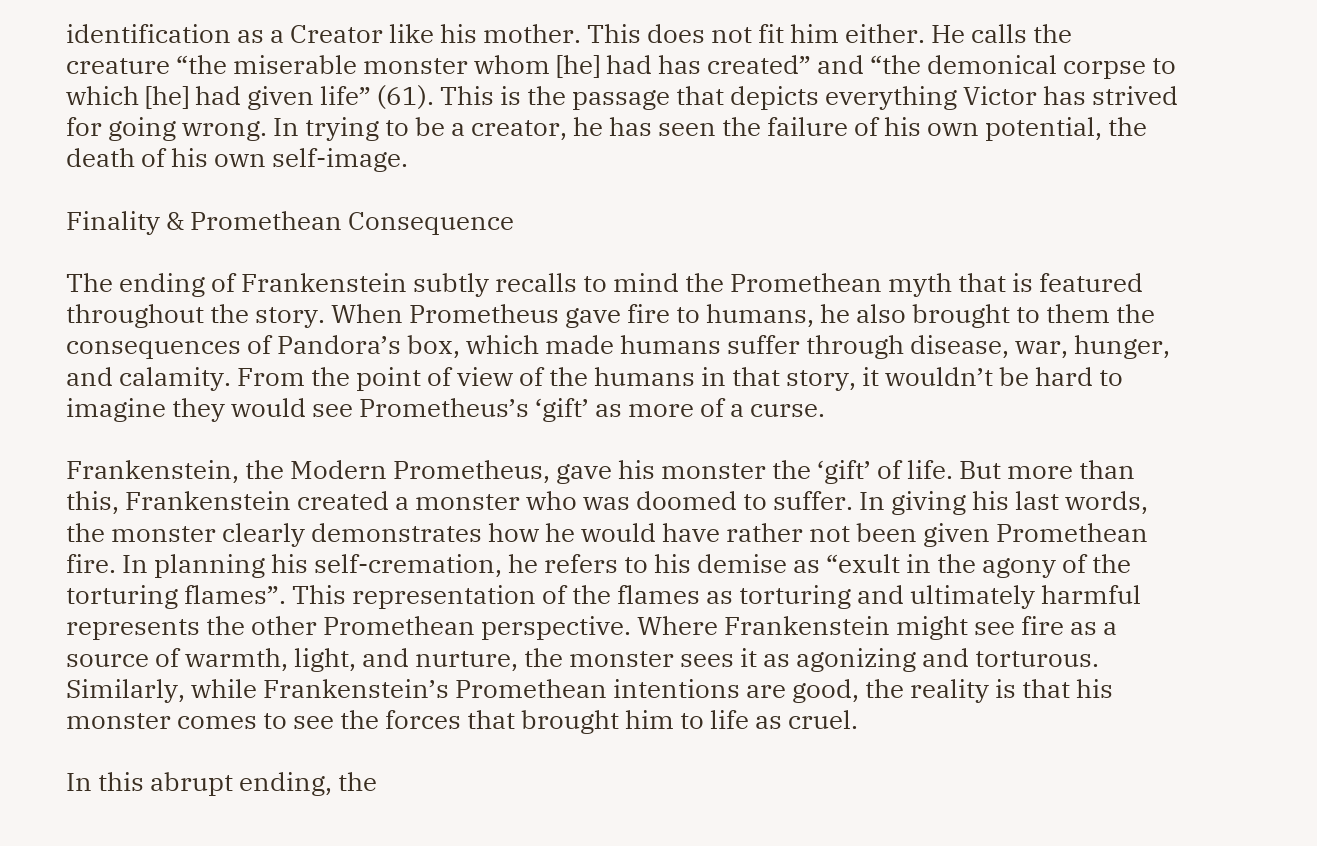identification as a Creator like his mother. This does not fit him either. He calls the creature “the miserable monster whom [he] had has created” and “the demonical corpse to which [he] had given life” (61). This is the passage that depicts everything Victor has strived for going wrong. In trying to be a creator, he has seen the failure of his own potential, the death of his own self-image.

Finality & Promethean Consequence

The ending of Frankenstein subtly recalls to mind the Promethean myth that is featured throughout the story. When Prometheus gave fire to humans, he also brought to them the consequences of Pandora’s box, which made humans suffer through disease, war, hunger, and calamity. From the point of view of the humans in that story, it wouldn’t be hard to imagine they would see Prometheus’s ‘gift’ as more of a curse.

Frankenstein, the Modern Prometheus, gave his monster the ‘gift’ of life. But more than this, Frankenstein created a monster who was doomed to suffer. In giving his last words, the monster clearly demonstrates how he would have rather not been given Promethean fire. In planning his self-cremation, he refers to his demise as “exult in the agony of the torturing flames”. This representation of the flames as torturing and ultimately harmful represents the other Promethean perspective. Where Frankenstein might see fire as a source of warmth, light, and nurture, the monster sees it as agonizing and torturous. Similarly, while Frankenstein’s Promethean intentions are good, the reality is that his monster comes to see the forces that brought him to life as cruel.

In this abrupt ending, the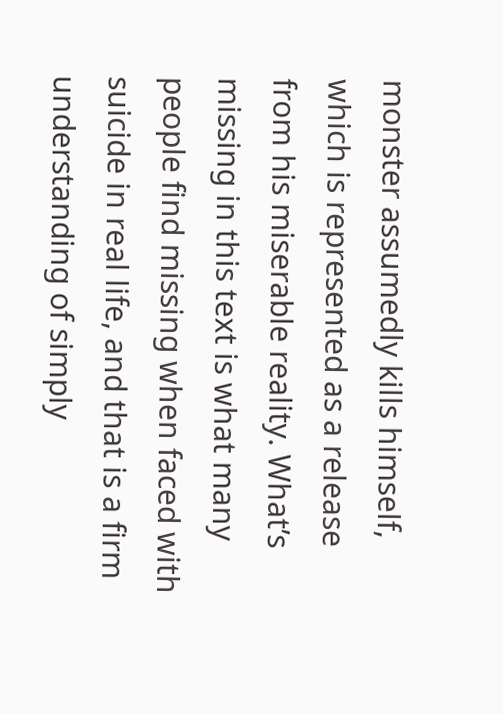monster assumedly kills himself, which is represented as a release from his miserable reality. What’s missing in this text is what many people find missing when faced with suicide in real life, and that is a firm understanding of simply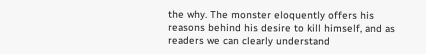the why. The monster eloquently offers his reasons behind his desire to kill himself, and as readers we can clearly understand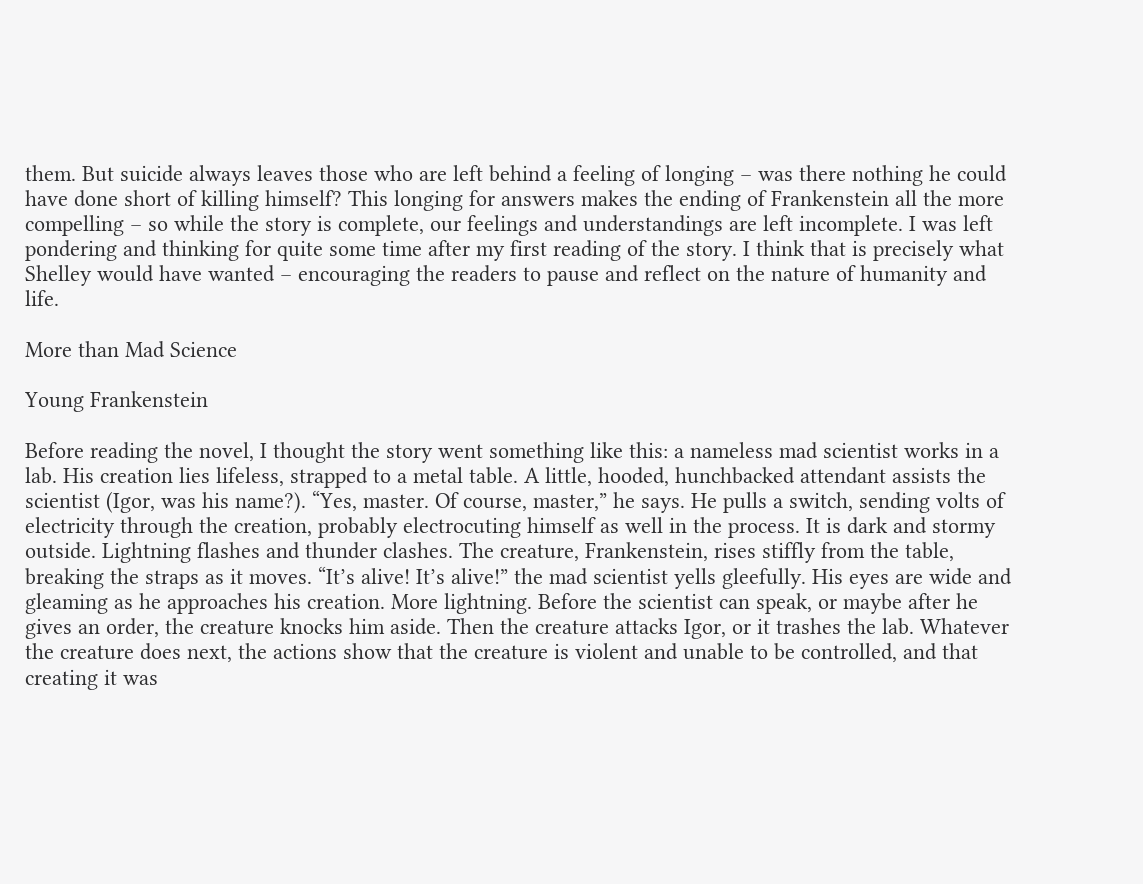them. But suicide always leaves those who are left behind a feeling of longing – was there nothing he could have done short of killing himself? This longing for answers makes the ending of Frankenstein all the more compelling – so while the story is complete, our feelings and understandings are left incomplete. I was left pondering and thinking for quite some time after my first reading of the story. I think that is precisely what Shelley would have wanted – encouraging the readers to pause and reflect on the nature of humanity and life.

More than Mad Science

Young Frankenstein

Before reading the novel, I thought the story went something like this: a nameless mad scientist works in a lab. His creation lies lifeless, strapped to a metal table. A little, hooded, hunchbacked attendant assists the scientist (Igor, was his name?). “Yes, master. Of course, master,” he says. He pulls a switch, sending volts of electricity through the creation, probably electrocuting himself as well in the process. It is dark and stormy outside. Lightning flashes and thunder clashes. The creature, Frankenstein, rises stiffly from the table, breaking the straps as it moves. “It’s alive! It’s alive!” the mad scientist yells gleefully. His eyes are wide and gleaming as he approaches his creation. More lightning. Before the scientist can speak, or maybe after he gives an order, the creature knocks him aside. Then the creature attacks Igor, or it trashes the lab. Whatever the creature does next, the actions show that the creature is violent and unable to be controlled, and that creating it was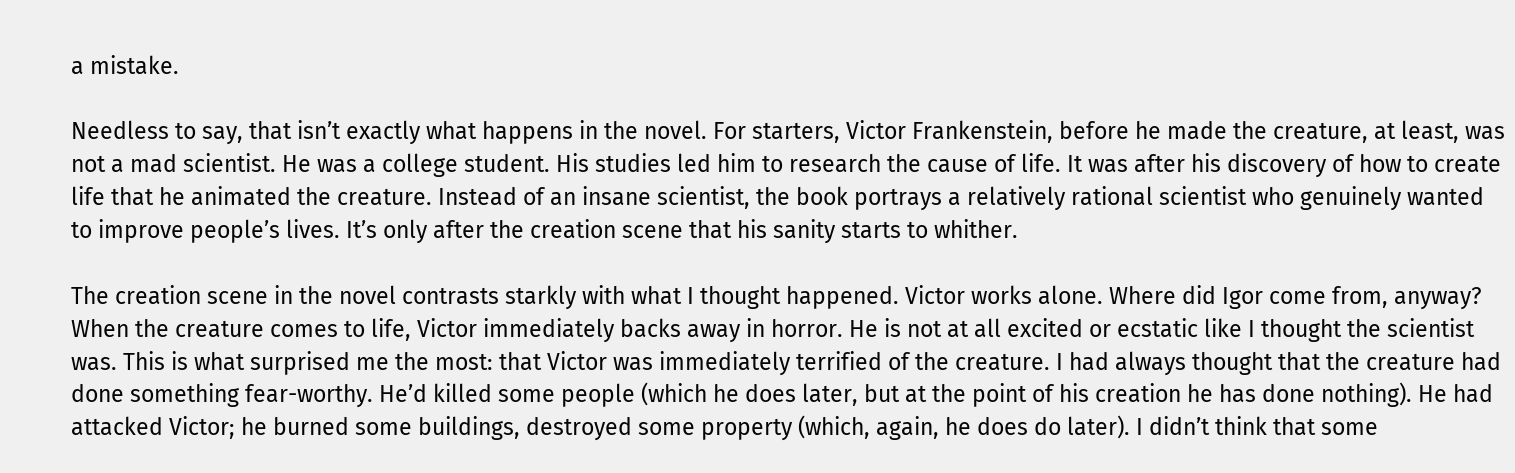a mistake.

Needless to say, that isn’t exactly what happens in the novel. For starters, Victor Frankenstein, before he made the creature, at least, was not a mad scientist. He was a college student. His studies led him to research the cause of life. It was after his discovery of how to create life that he animated the creature. Instead of an insane scientist, the book portrays a relatively rational scientist who genuinely wanted to improve people’s lives. It’s only after the creation scene that his sanity starts to whither.

The creation scene in the novel contrasts starkly with what I thought happened. Victor works alone. Where did Igor come from, anyway? When the creature comes to life, Victor immediately backs away in horror. He is not at all excited or ecstatic like I thought the scientist was. This is what surprised me the most: that Victor was immediately terrified of the creature. I had always thought that the creature had done something fear-worthy. He’d killed some people (which he does later, but at the point of his creation he has done nothing). He had attacked Victor; he burned some buildings, destroyed some property (which, again, he does do later). I didn’t think that some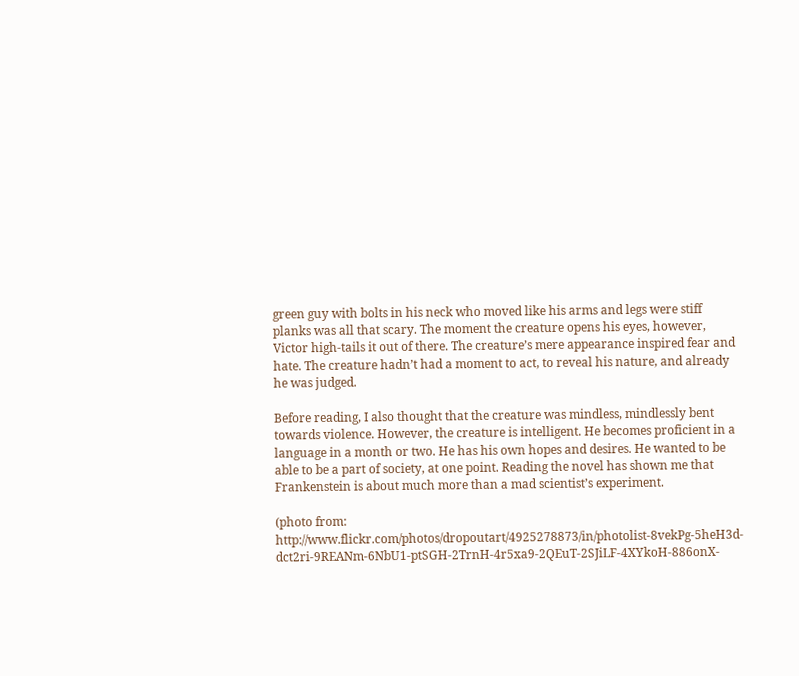green guy with bolts in his neck who moved like his arms and legs were stiff planks was all that scary. The moment the creature opens his eyes, however, Victor high-tails it out of there. The creature’s mere appearance inspired fear and hate. The creature hadn’t had a moment to act, to reveal his nature, and already he was judged.

Before reading, I also thought that the creature was mindless, mindlessly bent towards violence. However, the creature is intelligent. He becomes proficient in a language in a month or two. He has his own hopes and desires. He wanted to be able to be a part of society, at one point. Reading the novel has shown me that Frankenstein is about much more than a mad scientist’s experiment.

(photo from: http://www.flickr.com/photos/dropoutart/4925278873/in/photolist-8vekPg-5heH3d-dct2ri-9REANm-6NbU1-ptSGH-2TrnH-4r5xa9-2QEuT-2SJiLF-4XYkoH-886onX-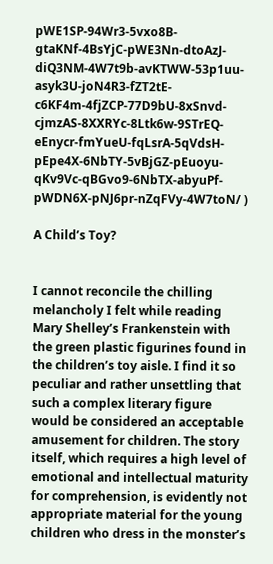pWE1SP-94Wr3-5vxo8B-gtaKNf-4BsYjC-pWE3Nn-dtoAzJ-diQ3NM-4W7t9b-avKTWW-53p1uu-asyk3U-joN4R3-fZT2tE-c6KF4m-4fjZCP-77D9bU-8xSnvd-cjmzAS-8XXRYc-8Ltk6w-9STrEQ-eEnycr-fmYueU-fqLsrA-5qVdsH-pEpe4X-6NbTY-5vBjGZ-pEuoyu-qKv9Vc-qBGvo9-6NbTX-abyuPf-pWDN6X-pNJ6pr-nZqFVy-4W7toN/ )

A Child’s Toy?


I cannot reconcile the chilling melancholy I felt while reading Mary Shelley’s Frankenstein with the green plastic figurines found in the children’s toy aisle. I find it so peculiar and rather unsettling that such a complex literary figure would be considered an acceptable amusement for children. The story itself, which requires a high level of emotional and intellectual maturity for comprehension, is evidently not appropriate material for the young children who dress in the monster’s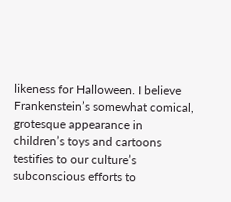likeness for Halloween. I believe Frankenstein’s somewhat comical, grotesque appearance in children’s toys and cartoons testifies to our culture’s subconscious efforts to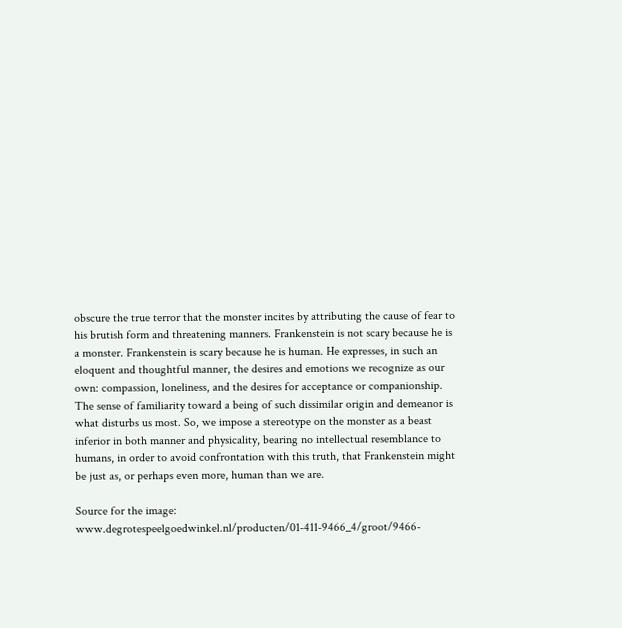obscure the true terror that the monster incites by attributing the cause of fear to his brutish form and threatening manners. Frankenstein is not scary because he is a monster. Frankenstein is scary because he is human. He expresses, in such an eloquent and thoughtful manner, the desires and emotions we recognize as our own: compassion, loneliness, and the desires for acceptance or companionship. The sense of familiarity toward a being of such dissimilar origin and demeanor is what disturbs us most. So, we impose a stereotype on the monster as a beast inferior in both manner and physicality, bearing no intellectual resemblance to humans, in order to avoid confrontation with this truth, that Frankenstein might be just as, or perhaps even more, human than we are.

Source for the image: www.degrotespeelgoedwinkel.nl/producten/01-411-9466_4/groot/9466-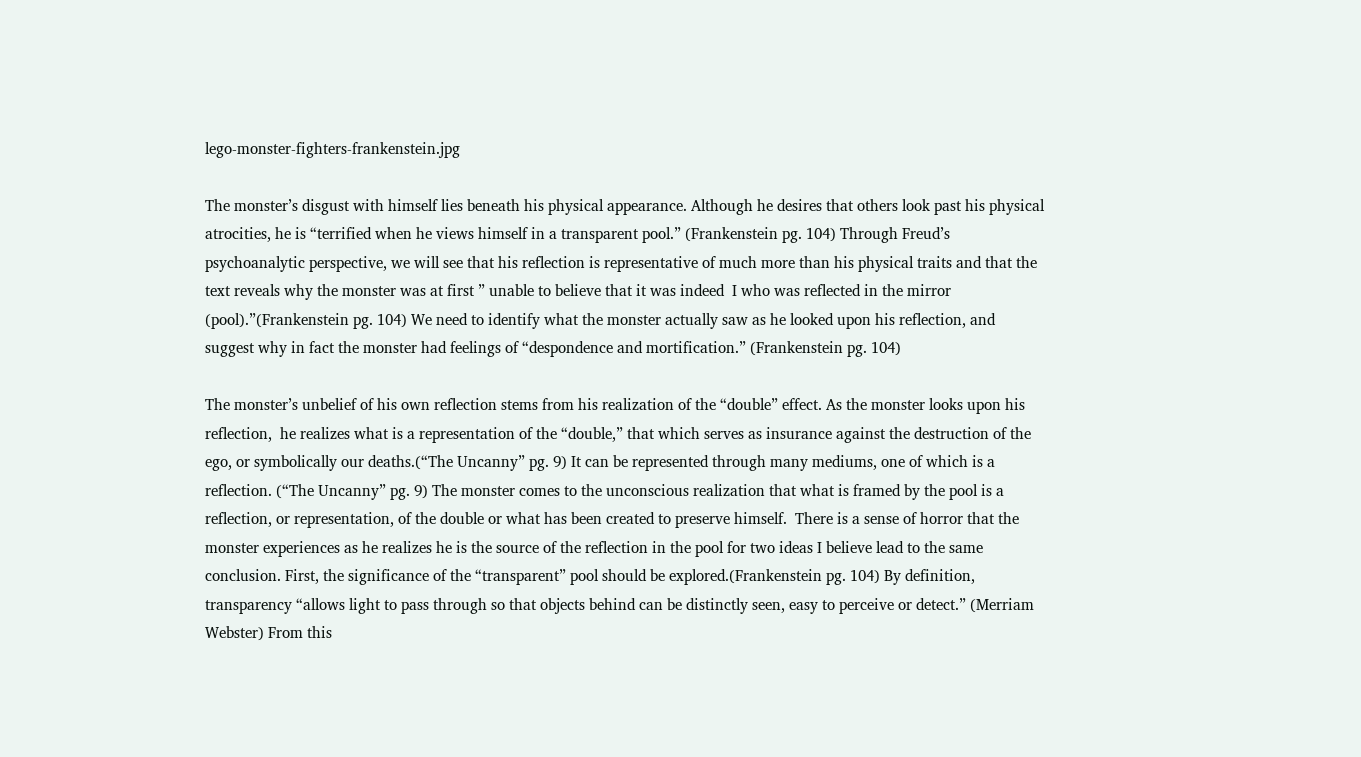lego-monster-fighters-frankenstein.jpg

The monster’s disgust with himself lies beneath his physical appearance. Although he desires that others look past his physical atrocities, he is “terrified when he views himself in a transparent pool.” (Frankenstein pg. 104) Through Freud’s psychoanalytic perspective, we will see that his reflection is representative of much more than his physical traits and that the text reveals why the monster was at first ” unable to believe that it was indeed  I who was reflected in the mirror (pool).”(Frankenstein pg. 104) We need to identify what the monster actually saw as he looked upon his reflection, and suggest why in fact the monster had feelings of “despondence and mortification.” (Frankenstein pg. 104)

The monster’s unbelief of his own reflection stems from his realization of the “double” effect. As the monster looks upon his reflection,  he realizes what is a representation of the “double,” that which serves as insurance against the destruction of the ego, or symbolically our deaths.(“The Uncanny” pg. 9) It can be represented through many mediums, one of which is a reflection. (“The Uncanny” pg. 9) The monster comes to the unconscious realization that what is framed by the pool is a reflection, or representation, of the double or what has been created to preserve himself.  There is a sense of horror that the monster experiences as he realizes he is the source of the reflection in the pool for two ideas I believe lead to the same conclusion. First, the significance of the “transparent” pool should be explored.(Frankenstein pg. 104) By definition, transparency “allows light to pass through so that objects behind can be distinctly seen, easy to perceive or detect.” (Merriam Webster) From this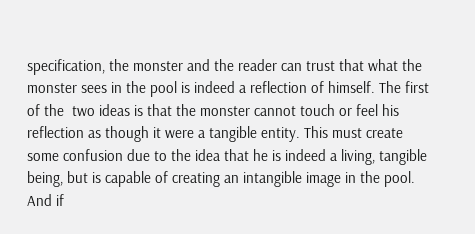specification, the monster and the reader can trust that what the monster sees in the pool is indeed a reflection of himself. The first of the  two ideas is that the monster cannot touch or feel his reflection as though it were a tangible entity. This must create some confusion due to the idea that he is indeed a living, tangible being, but is capable of creating an intangible image in the pool. And if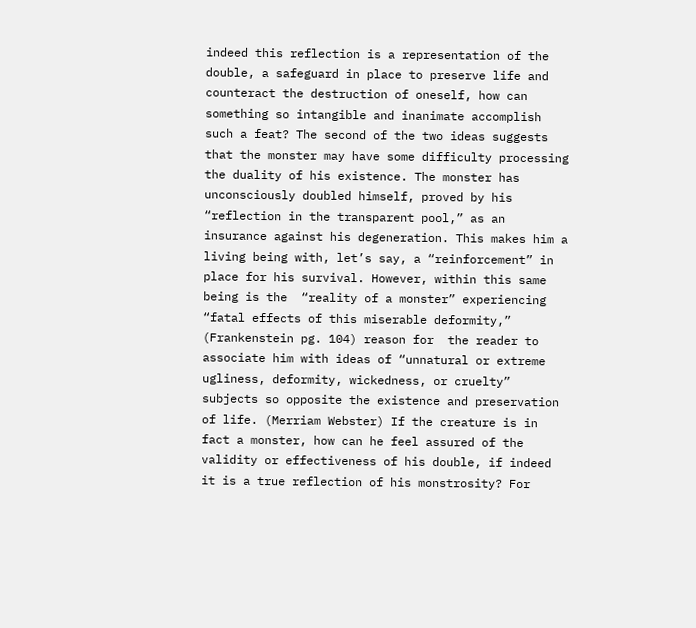indeed this reflection is a representation of the double, a safeguard in place to preserve life and counteract the destruction of oneself, how can something so intangible and inanimate accomplish such a feat? The second of the two ideas suggests that the monster may have some difficulty processing the duality of his existence. The monster has unconsciously doubled himself, proved by his “reflection in the transparent pool,” as an insurance against his degeneration. This makes him a living being with, let’s say, a “reinforcement” in place for his survival. However, within this same being is the  “reality of a monster” experiencing “fatal effects of this miserable deformity,” (Frankenstein pg. 104) reason for  the reader to associate him with ideas of “unnatural or extreme ugliness, deformity, wickedness, or cruelty” subjects so opposite the existence and preservation of life. (Merriam Webster) If the creature is in fact a monster, how can he feel assured of the validity or effectiveness of his double, if indeed it is a true reflection of his monstrosity? For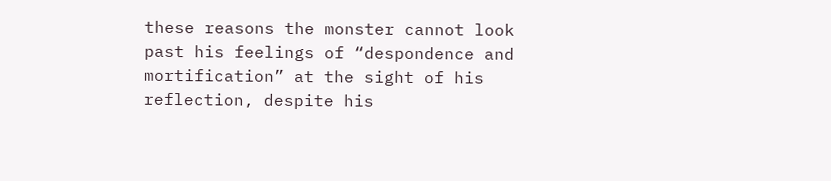these reasons the monster cannot look past his feelings of “despondence and mortification” at the sight of his reflection, despite his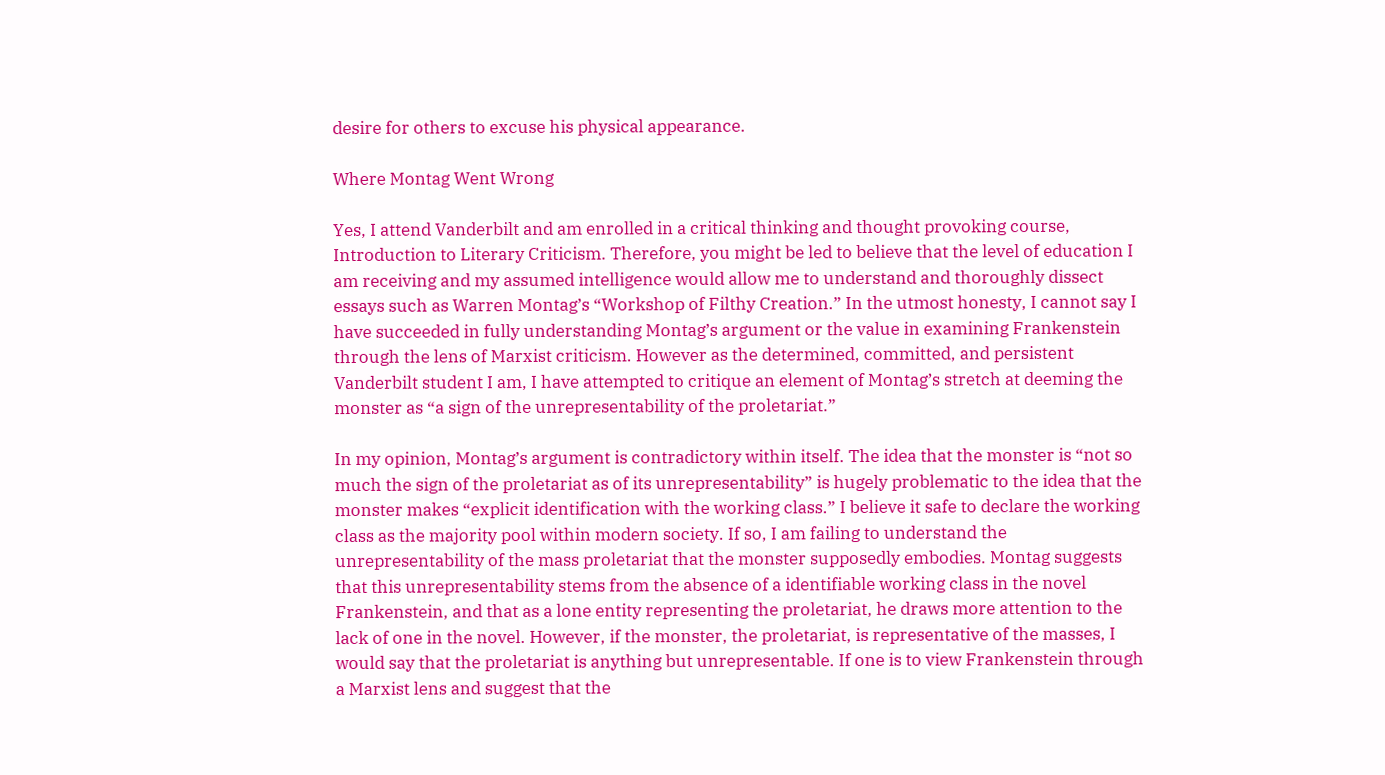desire for others to excuse his physical appearance.

Where Montag Went Wrong

Yes, I attend Vanderbilt and am enrolled in a critical thinking and thought provoking course, Introduction to Literary Criticism. Therefore, you might be led to believe that the level of education I am receiving and my assumed intelligence would allow me to understand and thoroughly dissect essays such as Warren Montag’s “Workshop of Filthy Creation.” In the utmost honesty, I cannot say I have succeeded in fully understanding Montag’s argument or the value in examining Frankenstein through the lens of Marxist criticism. However as the determined, committed, and persistent Vanderbilt student I am, I have attempted to critique an element of Montag’s stretch at deeming the monster as “a sign of the unrepresentability of the proletariat.”

In my opinion, Montag’s argument is contradictory within itself. The idea that the monster is “not so much the sign of the proletariat as of its unrepresentability” is hugely problematic to the idea that the monster makes “explicit identification with the working class.” I believe it safe to declare the working class as the majority pool within modern society. If so, I am failing to understand the unrepresentability of the mass proletariat that the monster supposedly embodies. Montag suggests that this unrepresentability stems from the absence of a identifiable working class in the novel Frankenstein, and that as a lone entity representing the proletariat, he draws more attention to the lack of one in the novel. However, if the monster, the proletariat, is representative of the masses, I would say that the proletariat is anything but unrepresentable. If one is to view Frankenstein through a Marxist lens and suggest that the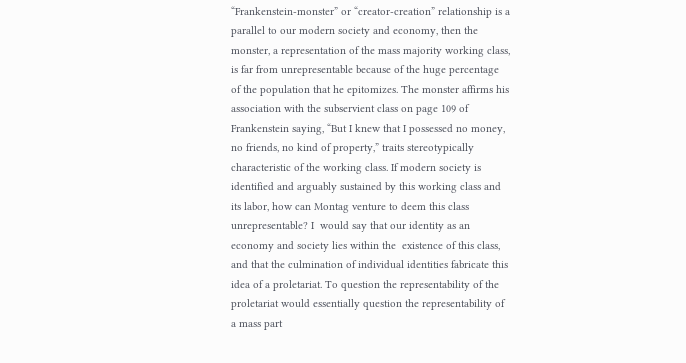“Frankenstein-monster” or “creator-creation” relationship is a parallel to our modern society and economy, then the monster, a representation of the mass majority working class, is far from unrepresentable because of the huge percentage of the population that he epitomizes. The monster affirms his association with the subservient class on page 109 of Frankenstein saying, “But I knew that I possessed no money, no friends, no kind of property,” traits stereotypically characteristic of the working class. If modern society is identified and arguably sustained by this working class and its labor, how can Montag venture to deem this class unrepresentable? I  would say that our identity as an economy and society lies within the  existence of this class, and that the culmination of individual identities fabricate this idea of a proletariat. To question the representability of the proletariat would essentially question the representability of a mass part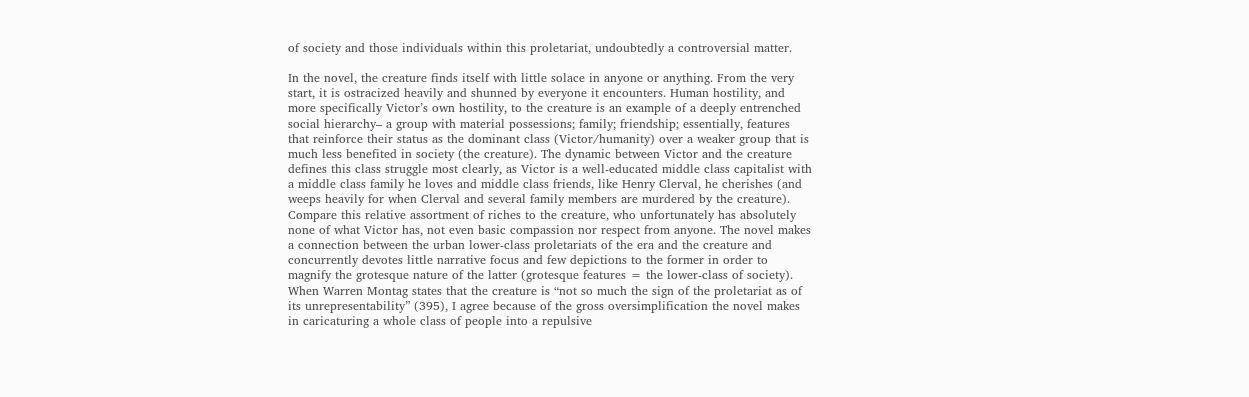of society and those individuals within this proletariat, undoubtedly a controversial matter.

In the novel, the creature finds itself with little solace in anyone or anything. From the very start, it is ostracized heavily and shunned by everyone it encounters. Human hostility, and more specifically Victor’s own hostility, to the creature is an example of a deeply entrenched social hierarchy– a group with material possessions; family; friendship; essentially, features that reinforce their status as the dominant class (Victor/humanity) over a weaker group that is much less benefited in society (the creature). The dynamic between Victor and the creature defines this class struggle most clearly, as Victor is a well-educated middle class capitalist with a middle class family he loves and middle class friends, like Henry Clerval, he cherishes (and weeps heavily for when Clerval and several family members are murdered by the creature). Compare this relative assortment of riches to the creature, who unfortunately has absolutely none of what Victor has, not even basic compassion nor respect from anyone. The novel makes a connection between the urban lower-class proletariats of the era and the creature and concurrently devotes little narrative focus and few depictions to the former in order to magnify the grotesque nature of the latter (grotesque features = the lower-class of society). When Warren Montag states that the creature is “not so much the sign of the proletariat as of its unrepresentability” (395), I agree because of the gross oversimplification the novel makes in caricaturing a whole class of people into a repulsive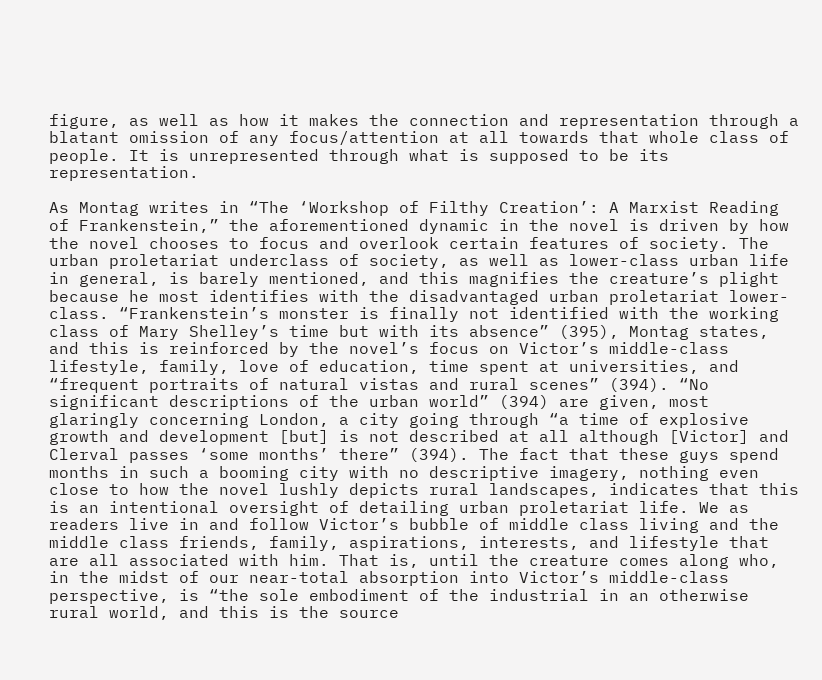figure, as well as how it makes the connection and representation through a blatant omission of any focus/attention at all towards that whole class of people. It is unrepresented through what is supposed to be its representation.

As Montag writes in “The ‘Workshop of Filthy Creation’: A Marxist Reading of Frankenstein,” the aforementioned dynamic in the novel is driven by how the novel chooses to focus and overlook certain features of society. The urban proletariat underclass of society, as well as lower-class urban life in general, is barely mentioned, and this magnifies the creature’s plight because he most identifies with the disadvantaged urban proletariat lower-class. “Frankenstein’s monster is finally not identified with the working class of Mary Shelley’s time but with its absence” (395), Montag states, and this is reinforced by the novel’s focus on Victor’s middle-class lifestyle, family, love of education, time spent at universities, and “frequent portraits of natural vistas and rural scenes” (394). “No significant descriptions of the urban world” (394) are given, most glaringly concerning London, a city going through “a time of explosive growth and development [but] is not described at all although [Victor] and Clerval passes ‘some months’ there” (394). The fact that these guys spend months in such a booming city with no descriptive imagery, nothing even close to how the novel lushly depicts rural landscapes, indicates that this is an intentional oversight of detailing urban proletariat life. We as readers live in and follow Victor’s bubble of middle class living and the middle class friends, family, aspirations, interests, and lifestyle that are all associated with him. That is, until the creature comes along who, in the midst of our near-total absorption into Victor’s middle-class perspective, is “the sole embodiment of the industrial in an otherwise rural world, and this is the source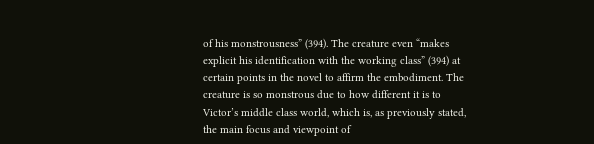of his monstrousness” (394). The creature even “makes explicit his identification with the working class” (394) at certain points in the novel to affirm the embodiment. The creature is so monstrous due to how different it is to Victor’s middle class world, which is, as previously stated, the main focus and viewpoint of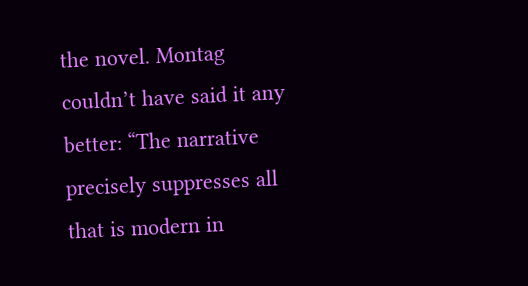the novel. Montag couldn’t have said it any better: “The narrative precisely suppresses all that is modern in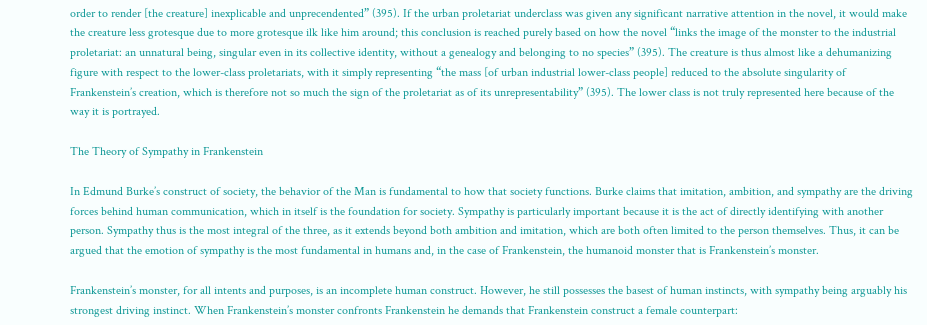order to render [the creature] inexplicable and unprecendented” (395). If the urban proletariat underclass was given any significant narrative attention in the novel, it would make the creature less grotesque due to more grotesque ilk like him around; this conclusion is reached purely based on how the novel “links the image of the monster to the industrial proletariat: an unnatural being, singular even in its collective identity, without a genealogy and belonging to no species” (395). The creature is thus almost like a dehumanizing figure with respect to the lower-class proletariats, with it simply representing “the mass [of urban industrial lower-class people] reduced to the absolute singularity of Frankenstein’s creation, which is therefore not so much the sign of the proletariat as of its unrepresentability” (395). The lower class is not truly represented here because of the way it is portrayed.

The Theory of Sympathy in Frankenstein

In Edmund Burke’s construct of society, the behavior of the Man is fundamental to how that society functions. Burke claims that imitation, ambition, and sympathy are the driving forces behind human communication, which in itself is the foundation for society. Sympathy is particularly important because it is the act of directly identifying with another person. Sympathy thus is the most integral of the three, as it extends beyond both ambition and imitation, which are both often limited to the person themselves. Thus, it can be argued that the emotion of sympathy is the most fundamental in humans and, in the case of Frankenstein, the humanoid monster that is Frankenstein’s monster.

Frankenstein’s monster, for all intents and purposes, is an incomplete human construct. However, he still possesses the basest of human instincts, with sympathy being arguably his strongest driving instinct. When Frankenstein’s monster confronts Frankenstein he demands that Frankenstein construct a female counterpart: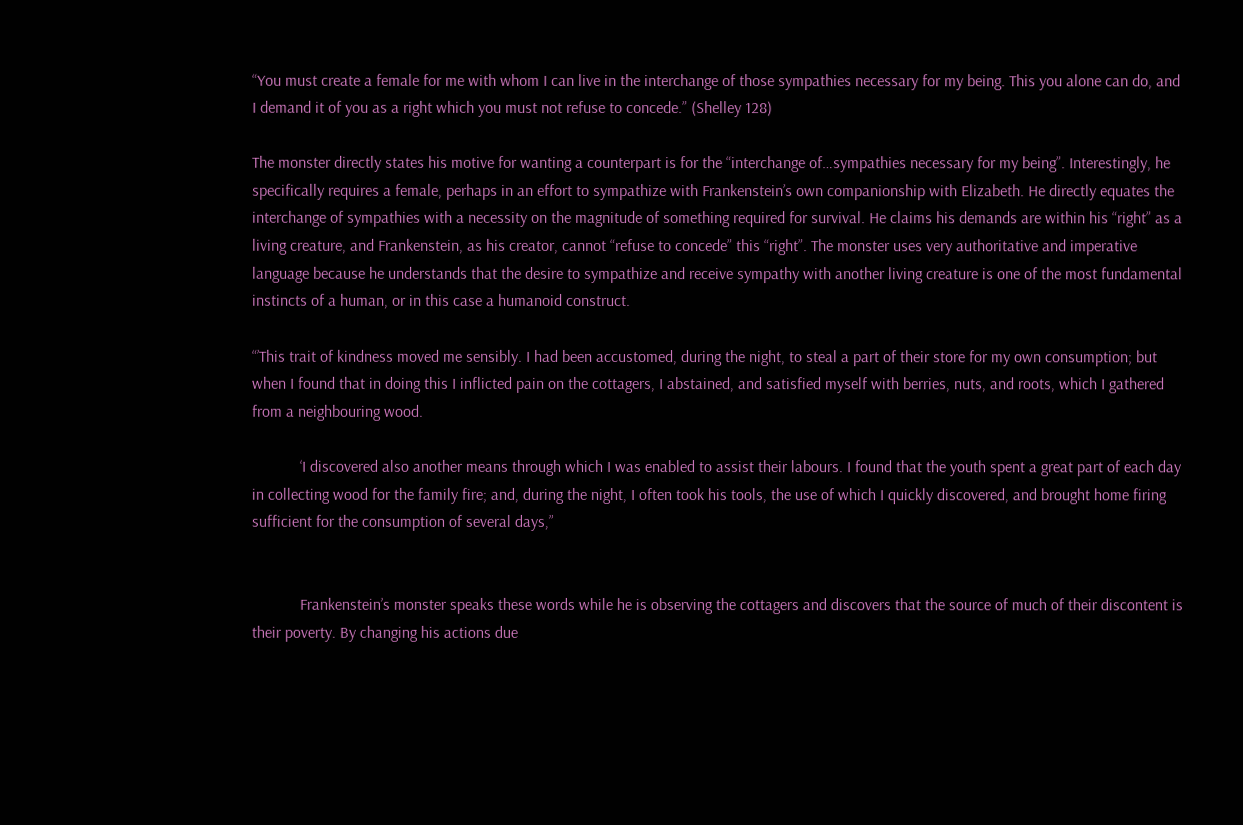“You must create a female for me with whom I can live in the interchange of those sympathies necessary for my being. This you alone can do, and I demand it of you as a right which you must not refuse to concede.” (Shelley 128)

The monster directly states his motive for wanting a counterpart is for the “interchange of…sympathies necessary for my being”. Interestingly, he specifically requires a female, perhaps in an effort to sympathize with Frankenstein’s own companionship with Elizabeth. He directly equates the interchange of sympathies with a necessity on the magnitude of something required for survival. He claims his demands are within his “right” as a living creature, and Frankenstein, as his creator, cannot “refuse to concede” this “right”. The monster uses very authoritative and imperative language because he understands that the desire to sympathize and receive sympathy with another living creature is one of the most fundamental instincts of a human, or in this case a humanoid construct.

“’This trait of kindness moved me sensibly. I had been accustomed, during the night, to steal a part of their store for my own consumption; but when I found that in doing this I inflicted pain on the cottagers, I abstained, and satisfied myself with berries, nuts, and roots, which I gathered from a neighbouring wood.

            ‘I discovered also another means through which I was enabled to assist their labours. I found that the youth spent a great part of each day in collecting wood for the family fire; and, during the night, I often took his tools, the use of which I quickly discovered, and brought home firing sufficient for the consumption of several days,”


            Frankenstein’s monster speaks these words while he is observing the cottagers and discovers that the source of much of their discontent is their poverty. By changing his actions due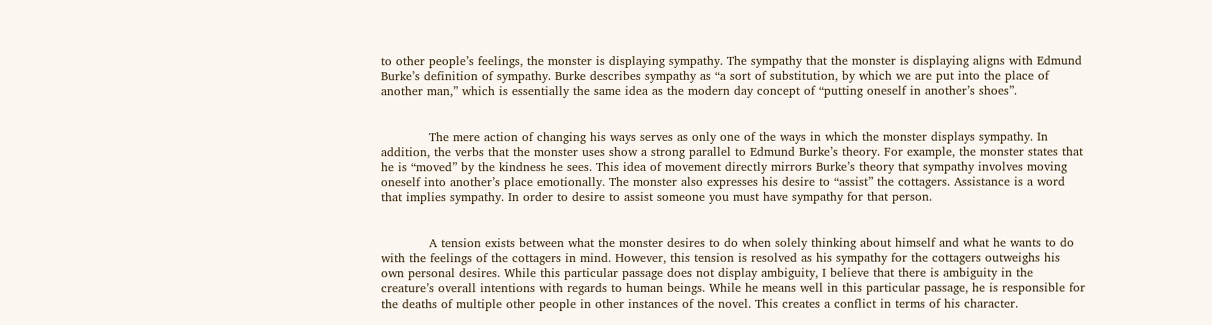to other people’s feelings, the monster is displaying sympathy. The sympathy that the monster is displaying aligns with Edmund Burke’s definition of sympathy. Burke describes sympathy as “a sort of substitution, by which we are put into the place of another man,” which is essentially the same idea as the modern day concept of “putting oneself in another’s shoes”.


            The mere action of changing his ways serves as only one of the ways in which the monster displays sympathy. In addition, the verbs that the monster uses show a strong parallel to Edmund Burke’s theory. For example, the monster states that he is “moved” by the kindness he sees. This idea of movement directly mirrors Burke’s theory that sympathy involves moving oneself into another’s place emotionally. The monster also expresses his desire to “assist” the cottagers. Assistance is a word that implies sympathy. In order to desire to assist someone you must have sympathy for that person.


            A tension exists between what the monster desires to do when solely thinking about himself and what he wants to do with the feelings of the cottagers in mind. However, this tension is resolved as his sympathy for the cottagers outweighs his own personal desires. While this particular passage does not display ambiguity, I believe that there is ambiguity in the creature’s overall intentions with regards to human beings. While he means well in this particular passage, he is responsible for the deaths of multiple other people in other instances of the novel. This creates a conflict in terms of his character.